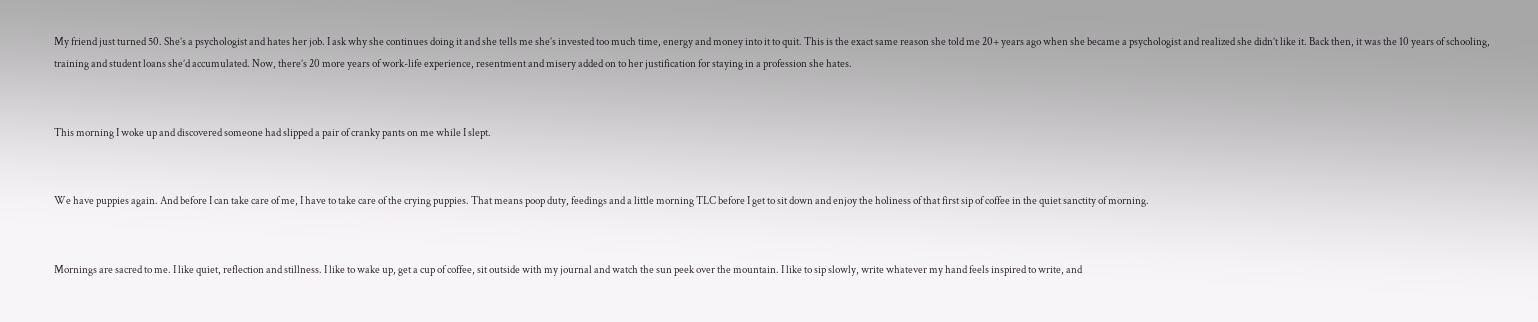My friend just turned 50. She’s a psychologist and hates her job. I ask why she continues doing it and she tells me she’s invested too much time, energy and money into it to quit. This is the exact same reason she told me 20+ years ago when she became a psychologist and realized she didn’t like it. Back then, it was the 10 years of schooling, training and student loans she’d accumulated. Now, there’s 20 more years of work-life experience, resentment and misery added on to her justification for staying in a profession she hates.


This morning I woke up and discovered someone had slipped a pair of cranky pants on me while I slept.


We have puppies again. And before I can take care of me, I have to take care of the crying puppies. That means poop duty, feedings and a little morning TLC before I get to sit down and enjoy the holiness of that first sip of coffee in the quiet sanctity of morning.


Mornings are sacred to me. I like quiet, reflection and stillness. I like to wake up, get a cup of coffee, sit outside with my journal and watch the sun peek over the mountain. I like to sip slowly, write whatever my hand feels inspired to write, and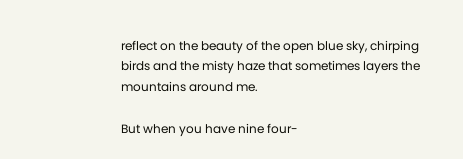reflect on the beauty of the open blue sky, chirping birds and the misty haze that sometimes layers the mountains around me.

But when you have nine four-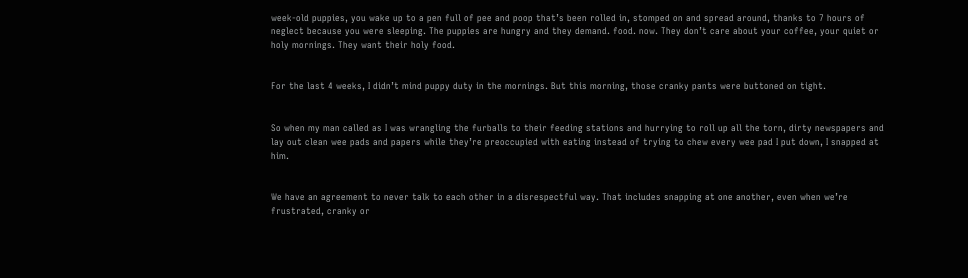week-old puppies, you wake up to a pen full of pee and poop that’s been rolled in, stomped on and spread around, thanks to 7 hours of neglect because you were sleeping. The puppies are hungry and they demand. food. now. They don’t care about your coffee, your quiet or holy mornings. They want their holy food.


For the last 4 weeks, I didn’t mind puppy duty in the mornings. But this morning, those cranky pants were buttoned on tight.


So when my man called as I was wrangling the furballs to their feeding stations and hurrying to roll up all the torn, dirty newspapers and lay out clean wee pads and papers while they’re preoccupied with eating instead of trying to chew every wee pad I put down, I snapped at him.


We have an agreement to never talk to each other in a disrespectful way. That includes snapping at one another, even when we’re frustrated, cranky or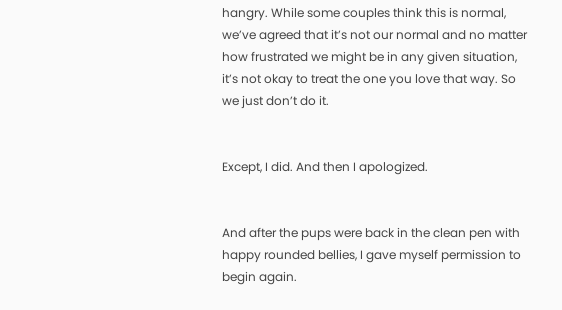hangry. While some couples think this is normal, we’ve agreed that it’s not our normal and no matter how frustrated we might be in any given situation, it’s not okay to treat the one you love that way. So we just don’t do it.


Except, I did. And then I apologized.


And after the pups were back in the clean pen with happy rounded bellies, I gave myself permission to begin again.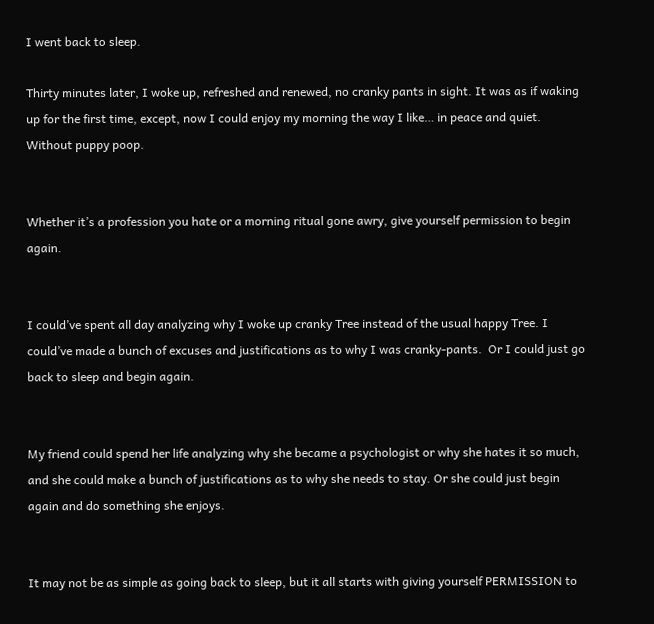I went back to sleep.

Thirty minutes later, I woke up, refreshed and renewed, no cranky pants in sight. It was as if waking up for the first time, except, now I could enjoy my morning the way I like… in peace and quiet. Without puppy poop.


Whether it’s a profession you hate or a morning ritual gone awry, give yourself permission to begin again.


I could’ve spent all day analyzing why I woke up cranky Tree instead of the usual happy Tree. I could’ve made a bunch of excuses and justifications as to why I was cranky-pants.  Or I could just go back to sleep and begin again.


My friend could spend her life analyzing why she became a psychologist or why she hates it so much, and she could make a bunch of justifications as to why she needs to stay. Or she could just begin again and do something she enjoys.


It may not be as simple as going back to sleep, but it all starts with giving yourself PERMISSION to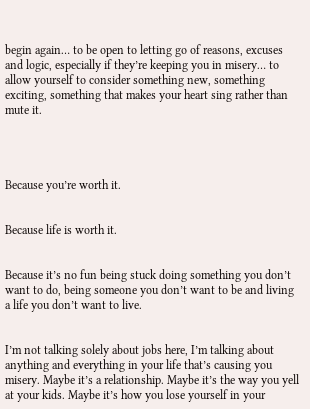begin again… to be open to letting go of reasons, excuses and logic, especially if they’re keeping you in misery… to allow yourself to consider something new, something exciting, something that makes your heart sing rather than mute it.




Because you’re worth it.


Because life is worth it.


Because it’s no fun being stuck doing something you don’t want to do, being someone you don’t want to be and living a life you don’t want to live.


I’m not talking solely about jobs here, I’m talking about anything and everything in your life that’s causing you misery. Maybe it’s a relationship. Maybe it’s the way you yell at your kids. Maybe it’s how you lose yourself in your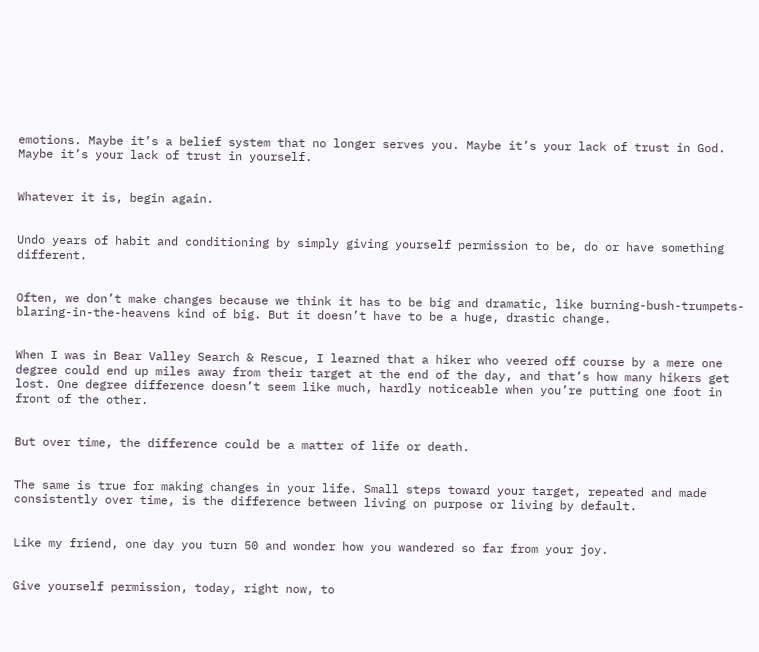emotions. Maybe it’s a belief system that no longer serves you. Maybe it’s your lack of trust in God. Maybe it’s your lack of trust in yourself.


Whatever it is, begin again.


Undo years of habit and conditioning by simply giving yourself permission to be, do or have something different.


Often, we don’t make changes because we think it has to be big and dramatic, like burning-bush-trumpets-blaring-in-the-heavens kind of big. But it doesn’t have to be a huge, drastic change.


When I was in Bear Valley Search & Rescue, I learned that a hiker who veered off course by a mere one degree could end up miles away from their target at the end of the day, and that’s how many hikers get lost. One degree difference doesn’t seem like much, hardly noticeable when you’re putting one foot in front of the other.


But over time, the difference could be a matter of life or death.


The same is true for making changes in your life. Small steps toward your target, repeated and made consistently over time, is the difference between living on purpose or living by default.


Like my friend, one day you turn 50 and wonder how you wandered so far from your joy.


Give yourself permission, today, right now, to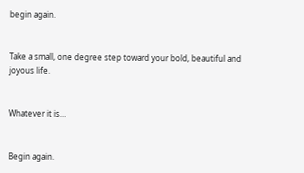begin again.


Take a small, one degree step toward your bold, beautiful and joyous life.


Whatever it is…


Begin again.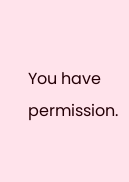You have permission.